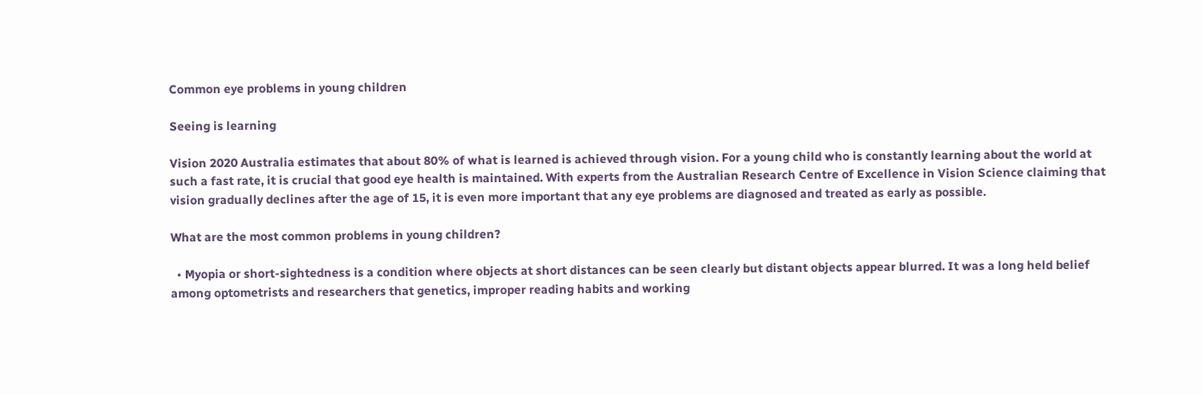Common eye problems in young children

Seeing is learning

Vision 2020 Australia estimates that about 80% of what is learned is achieved through vision. For a young child who is constantly learning about the world at such a fast rate, it is crucial that good eye health is maintained. With experts from the Australian Research Centre of Excellence in Vision Science claiming that vision gradually declines after the age of 15, it is even more important that any eye problems are diagnosed and treated as early as possible.

What are the most common problems in young children?

  • Myopia or short-sightedness is a condition where objects at short distances can be seen clearly but distant objects appear blurred. It was a long held belief among optometrists and researchers that genetics, improper reading habits and working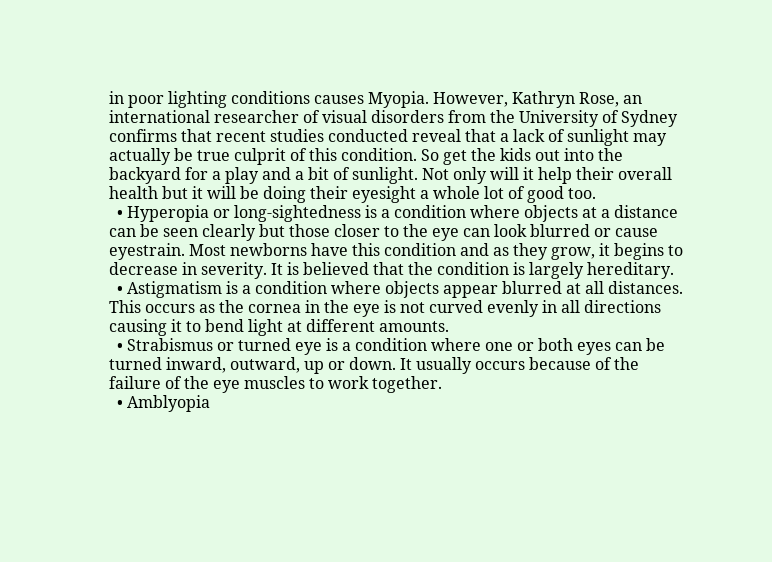in poor lighting conditions causes Myopia. However, Kathryn Rose, an international researcher of visual disorders from the University of Sydney confirms that recent studies conducted reveal that a lack of sunlight may actually be true culprit of this condition. So get the kids out into the backyard for a play and a bit of sunlight. Not only will it help their overall health but it will be doing their eyesight a whole lot of good too.
  • Hyperopia or long-sightedness is a condition where objects at a distance can be seen clearly but those closer to the eye can look blurred or cause eyestrain. Most newborns have this condition and as they grow, it begins to decrease in severity. It is believed that the condition is largely hereditary.
  • Astigmatism is a condition where objects appear blurred at all distances. This occurs as the cornea in the eye is not curved evenly in all directions causing it to bend light at different amounts.
  • Strabismus or turned eye is a condition where one or both eyes can be turned inward, outward, up or down. It usually occurs because of the failure of the eye muscles to work together.
  • Amblyopia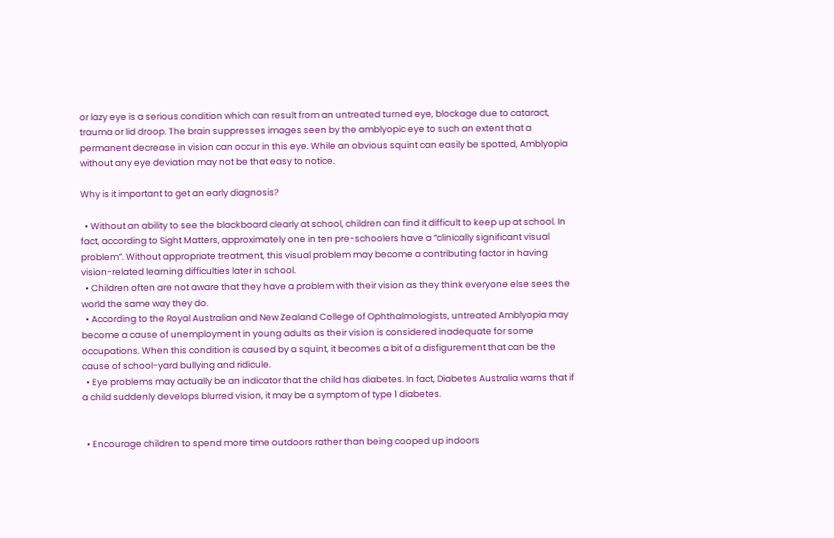or lazy eye is a serious condition which can result from an untreated turned eye, blockage due to cataract, trauma or lid droop. The brain suppresses images seen by the amblyopic eye to such an extent that a permanent decrease in vision can occur in this eye. While an obvious squint can easily be spotted, Amblyopia without any eye deviation may not be that easy to notice.

Why is it important to get an early diagnosis?

  • Without an ability to see the blackboard clearly at school, children can find it difficult to keep up at school. In fact, according to Sight Matters, approximately one in ten pre-schoolers have a “clinically significant visual problem”. Without appropriate treatment, this visual problem may become a contributing factor in having vision-related learning difficulties later in school.
  • Children often are not aware that they have a problem with their vision as they think everyone else sees the world the same way they do.
  • According to the Royal Australian and New Zealand College of Ophthalmologists, untreated Amblyopia may become a cause of unemployment in young adults as their vision is considered inadequate for some occupations. When this condition is caused by a squint, it becomes a bit of a disfigurement that can be the cause of school-yard bullying and ridicule.
  • Eye problems may actually be an indicator that the child has diabetes. In fact, Diabetes Australia warns that if a child suddenly develops blurred vision, it may be a symptom of type 1 diabetes.


  • Encourage children to spend more time outdoors rather than being cooped up indoors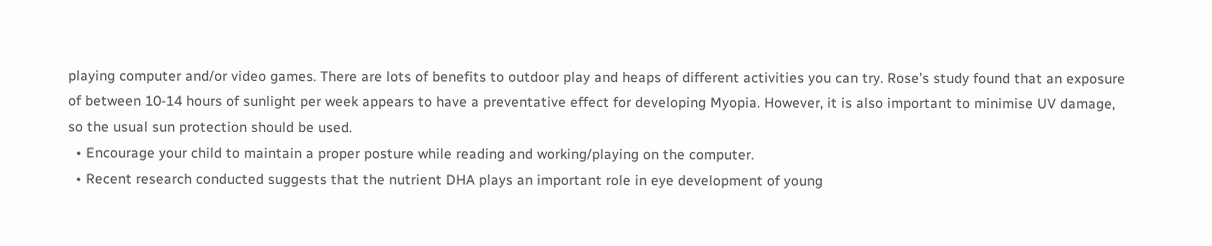playing computer and/or video games. There are lots of benefits to outdoor play and heaps of different activities you can try. Rose’s study found that an exposure of between 10-14 hours of sunlight per week appears to have a preventative effect for developing Myopia. However, it is also important to minimise UV damage, so the usual sun protection should be used.
  • Encourage your child to maintain a proper posture while reading and working/playing on the computer.
  • Recent research conducted suggests that the nutrient DHA plays an important role in eye development of young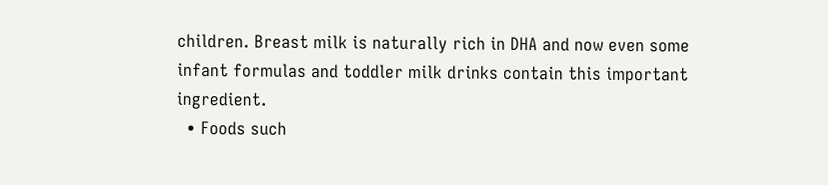children. Breast milk is naturally rich in DHA and now even some infant formulas and toddler milk drinks contain this important ingredient.
  • Foods such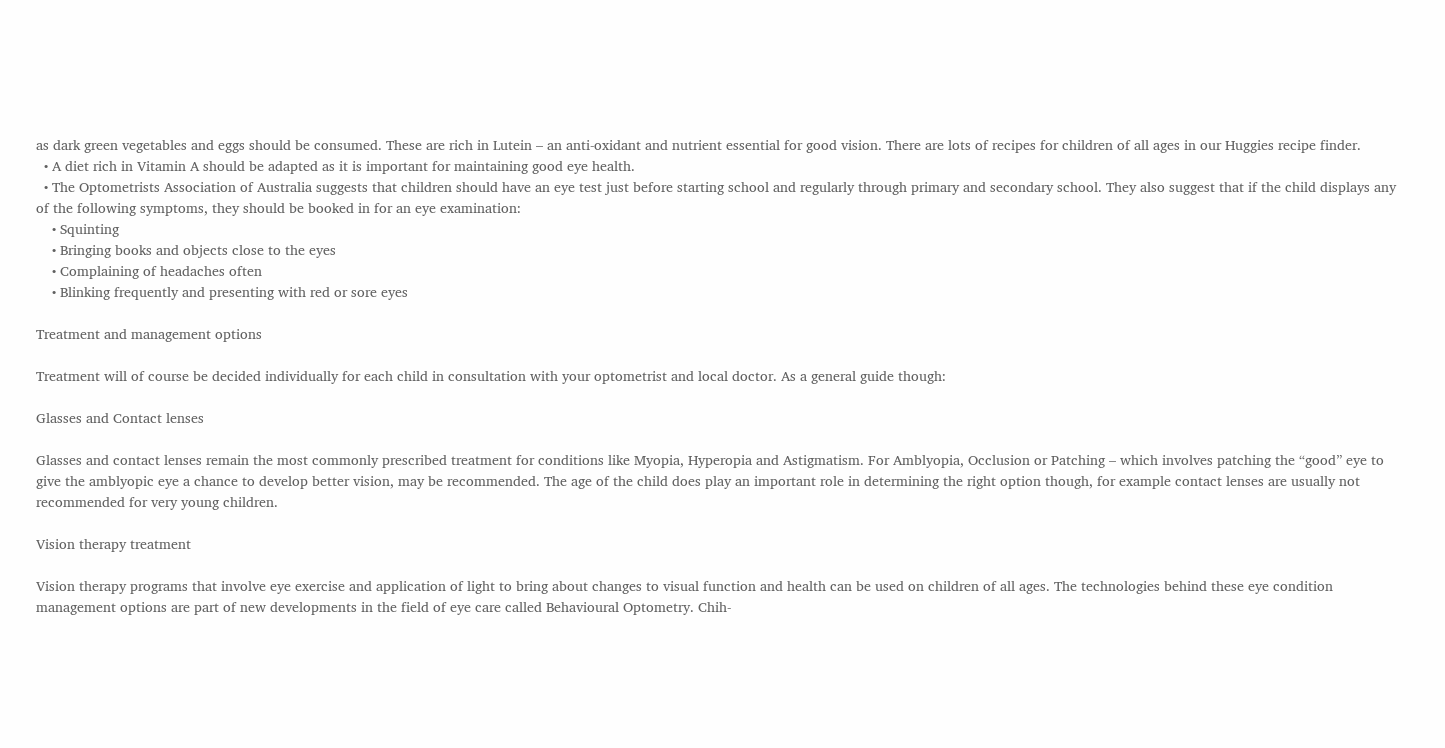as dark green vegetables and eggs should be consumed. These are rich in Lutein – an anti-oxidant and nutrient essential for good vision. There are lots of recipes for children of all ages in our Huggies recipe finder.
  • A diet rich in Vitamin A should be adapted as it is important for maintaining good eye health.
  • The Optometrists Association of Australia suggests that children should have an eye test just before starting school and regularly through primary and secondary school. They also suggest that if the child displays any of the following symptoms, they should be booked in for an eye examination:
    • Squinting
    • Bringing books and objects close to the eyes
    • Complaining of headaches often
    • Blinking frequently and presenting with red or sore eyes

Treatment and management options

Treatment will of course be decided individually for each child in consultation with your optometrist and local doctor. As a general guide though:

Glasses and Contact lenses

Glasses and contact lenses remain the most commonly prescribed treatment for conditions like Myopia, Hyperopia and Astigmatism. For Amblyopia, Occlusion or Patching – which involves patching the “good” eye to give the amblyopic eye a chance to develop better vision, may be recommended. The age of the child does play an important role in determining the right option though, for example contact lenses are usually not recommended for very young children.

Vision therapy treatment

Vision therapy programs that involve eye exercise and application of light to bring about changes to visual function and health can be used on children of all ages. The technologies behind these eye condition management options are part of new developments in the field of eye care called Behavioural Optometry. Chih-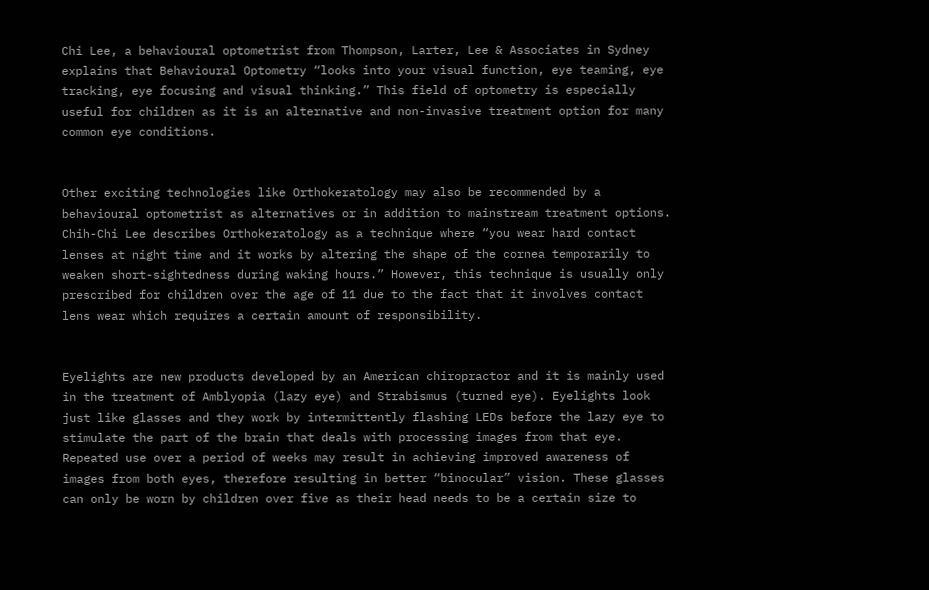Chi Lee, a behavioural optometrist from Thompson, Larter, Lee & Associates in Sydney explains that Behavioural Optometry “looks into your visual function, eye teaming, eye tracking, eye focusing and visual thinking.” This field of optometry is especially useful for children as it is an alternative and non-invasive treatment option for many common eye conditions.


Other exciting technologies like Orthokeratology may also be recommended by a behavioural optometrist as alternatives or in addition to mainstream treatment options. Chih-Chi Lee describes Orthokeratology as a technique where “you wear hard contact lenses at night time and it works by altering the shape of the cornea temporarily to weaken short-sightedness during waking hours.” However, this technique is usually only prescribed for children over the age of 11 due to the fact that it involves contact lens wear which requires a certain amount of responsibility.


Eyelights are new products developed by an American chiropractor and it is mainly used in the treatment of Amblyopia (lazy eye) and Strabismus (turned eye). Eyelights look just like glasses and they work by intermittently flashing LEDs before the lazy eye to stimulate the part of the brain that deals with processing images from that eye. Repeated use over a period of weeks may result in achieving improved awareness of images from both eyes, therefore resulting in better “binocular” vision. These glasses can only be worn by children over five as their head needs to be a certain size to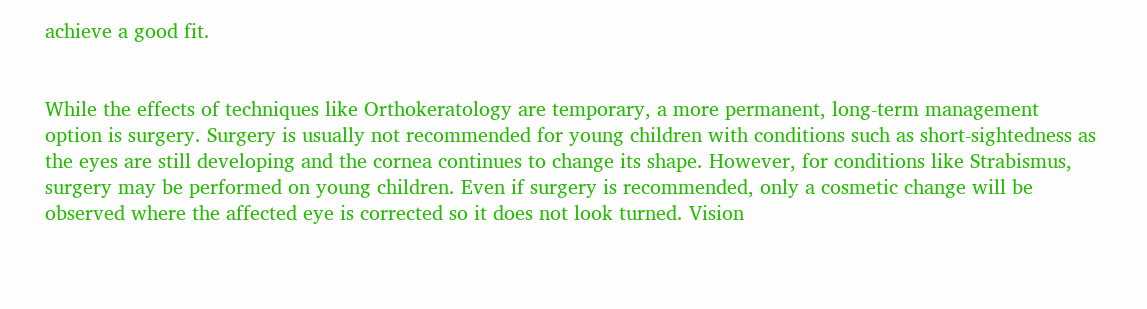achieve a good fit.


While the effects of techniques like Orthokeratology are temporary, a more permanent, long-term management option is surgery. Surgery is usually not recommended for young children with conditions such as short-sightedness as the eyes are still developing and the cornea continues to change its shape. However, for conditions like Strabismus, surgery may be performed on young children. Even if surgery is recommended, only a cosmetic change will be observed where the affected eye is corrected so it does not look turned. Vision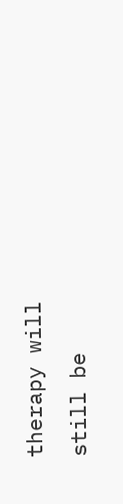therapy will still be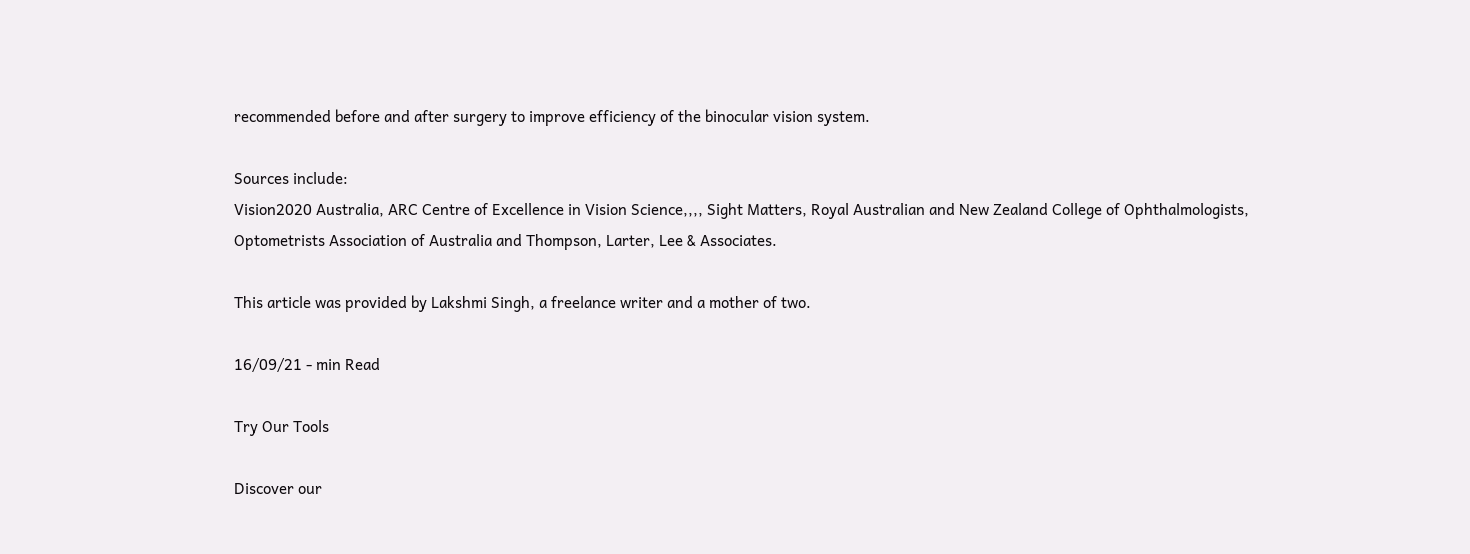recommended before and after surgery to improve efficiency of the binocular vision system.

Sources include:
Vision2020 Australia, ARC Centre of Excellence in Vision Science,,,, Sight Matters, Royal Australian and New Zealand College of Ophthalmologists, Optometrists Association of Australia and Thompson, Larter, Lee & Associates.

This article was provided by Lakshmi Singh, a freelance writer and a mother of two.

16/09/21 - min Read

Try Our Tools

Discover our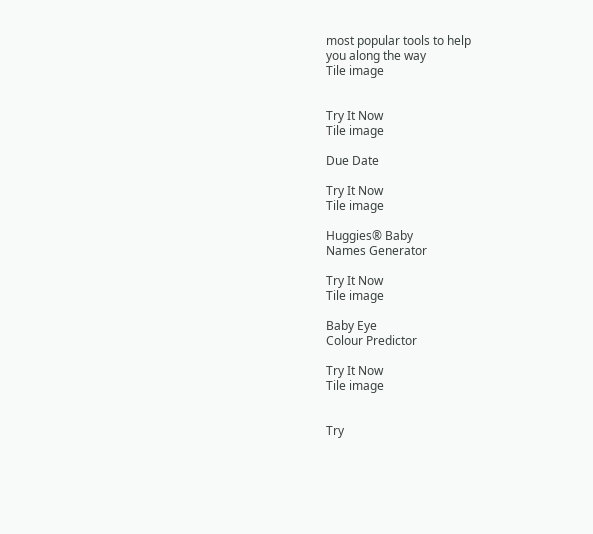most popular tools to help
you along the way
Tile image


Try It Now
Tile image

Due Date

Try It Now
Tile image

Huggies® Baby
Names Generator

Try It Now
Tile image

Baby Eye
Colour Predictor

Try It Now
Tile image


Try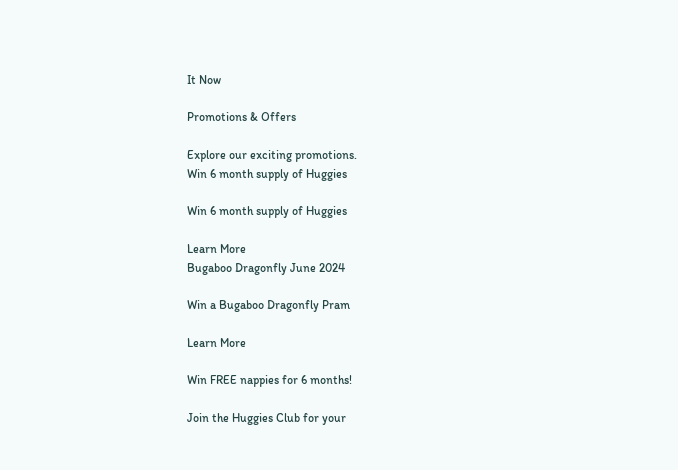It Now

Promotions & Offers

Explore our exciting promotions.
Win 6 month supply of Huggies

Win 6 month supply of Huggies

Learn More
Bugaboo Dragonfly June 2024

Win a Bugaboo Dragonfly Pram

Learn More

Win FREE nappies for 6 months!

Join the Huggies Club for your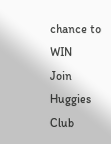chance to WIN
Join Huggies Club